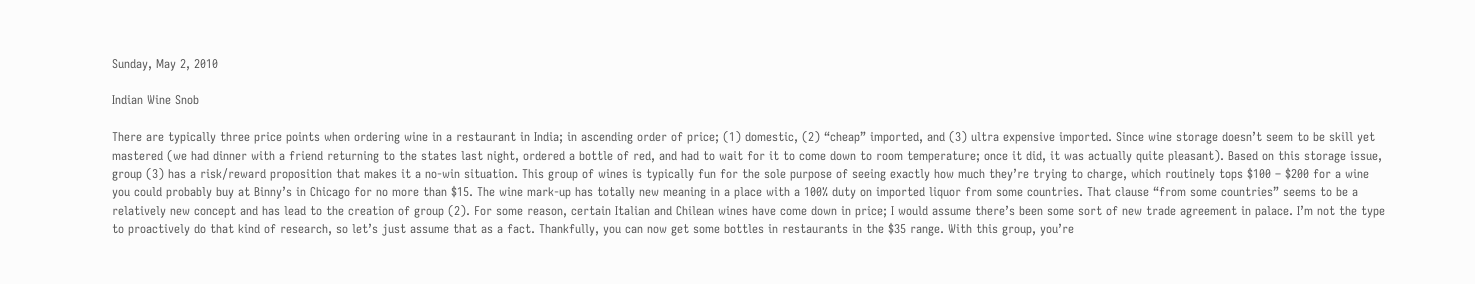Sunday, May 2, 2010

Indian Wine Snob

There are typically three price points when ordering wine in a restaurant in India; in ascending order of price; (1) domestic, (2) “cheap” imported, and (3) ultra expensive imported. Since wine storage doesn’t seem to be skill yet mastered (we had dinner with a friend returning to the states last night, ordered a bottle of red, and had to wait for it to come down to room temperature; once it did, it was actually quite pleasant). Based on this storage issue, group (3) has a risk/reward proposition that makes it a no-win situation. This group of wines is typically fun for the sole purpose of seeing exactly how much they’re trying to charge, which routinely tops $100 – $200 for a wine you could probably buy at Binny’s in Chicago for no more than $15. The wine mark-up has totally new meaning in a place with a 100% duty on imported liquor from some countries. That clause “from some countries” seems to be a relatively new concept and has lead to the creation of group (2). For some reason, certain Italian and Chilean wines have come down in price; I would assume there’s been some sort of new trade agreement in palace. I’m not the type to proactively do that kind of research, so let’s just assume that as a fact. Thankfully, you can now get some bottles in restaurants in the $35 range. With this group, you’re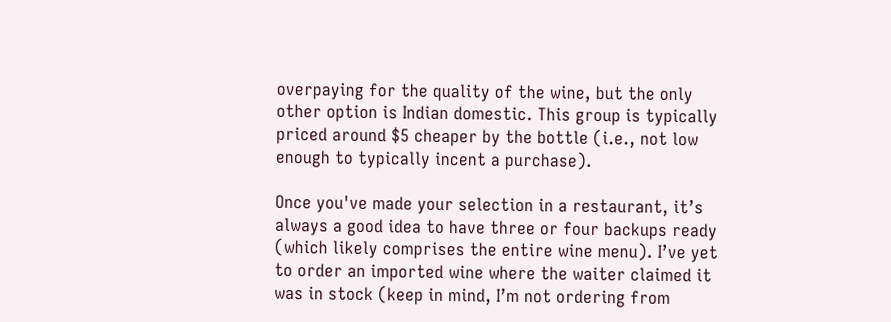overpaying for the quality of the wine, but the only other option is Indian domestic. This group is typically priced around $5 cheaper by the bottle (i.e., not low enough to typically incent a purchase).

Once you've made your selection in a restaurant, it’s always a good idea to have three or four backups ready (which likely comprises the entire wine menu). I’ve yet to order an imported wine where the waiter claimed it was in stock (keep in mind, I’m not ordering from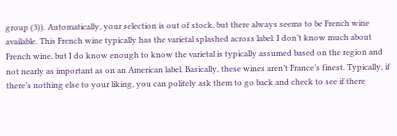group (3)). Automatically, your selection is out of stock, but there always seems to be French wine available. This French wine typically has the varietal splashed across label. I don’t know much about French wine, but I do know enough to know the varietal is typically assumed based on the region and not nearly as important as on an American label. Basically, these wines aren’t France’s finest. Typically, if there’s nothing else to your liking, you can politely ask them to go back and check to see if there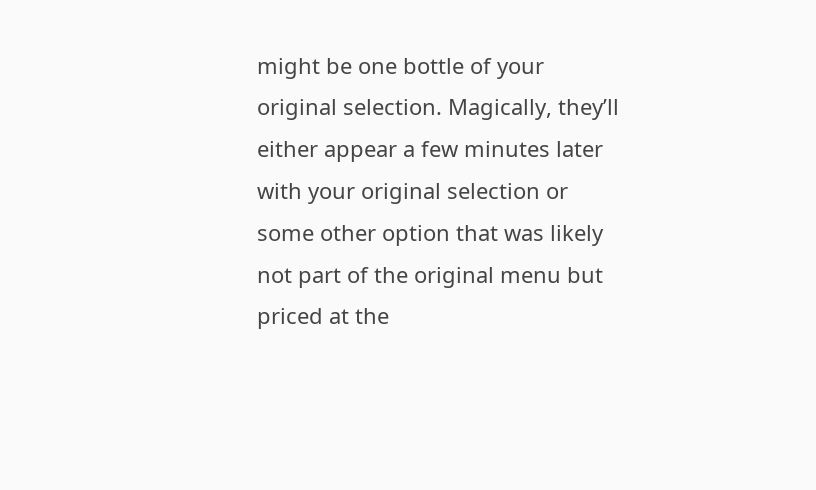might be one bottle of your original selection. Magically, they’ll either appear a few minutes later with your original selection or some other option that was likely not part of the original menu but priced at the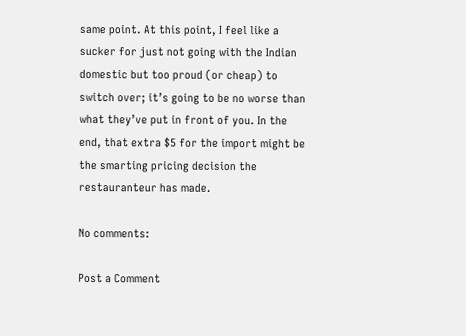same point. At this point, I feel like a sucker for just not going with the Indian domestic but too proud (or cheap) to switch over; it’s going to be no worse than what they’ve put in front of you. In the end, that extra $5 for the import might be the smarting pricing decision the restauranteur has made.

No comments:

Post a Comment